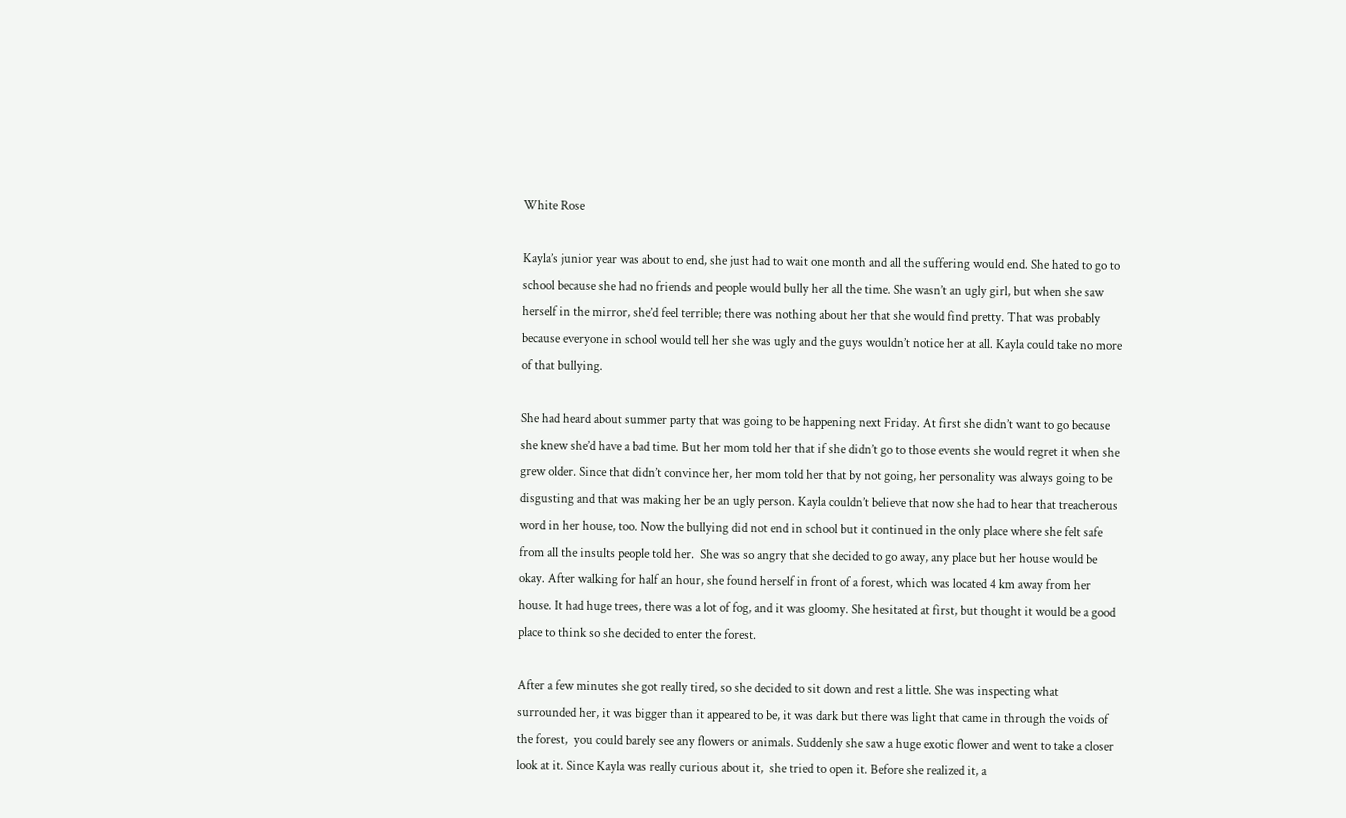White Rose

Kayla’s junior year was about to end, she just had to wait one month and all the suffering would end. She hated to go to school because she had no friends and people would bully her all the time. She wasn’t an ugly girl, but when she saw herself in the mirror, she’d feel terrible; there was nothing about her that she would find pretty. That was probably because everyone in school would tell her she was ugly and the guys wouldn’t notice her at all. Kayla could take no more of that bullying.

She had heard about summer party that was going to be happening next Friday. At first she didn’t want to go because she knew she’d have a bad time. But her mom told her that if she didn’t go to those events she would regret it when she grew older. Since that didn’t convince her, her mom told her that by not going, her personality was always going to be disgusting and that was making her be an ugly person. Kayla couldn’t believe that now she had to hear that treacherous word in her house, too. Now the bullying did not end in school but it continued in the only place where she felt safe from all the insults people told her.  She was so angry that she decided to go away, any place but her house would be okay. After walking for half an hour, she found herself in front of a forest, which was located 4 km away from her house. It had huge trees, there was a lot of fog, and it was gloomy. She hesitated at first, but thought it would be a good place to think so she decided to enter the forest.

After a few minutes she got really tired, so she decided to sit down and rest a little. She was inspecting what surrounded her, it was bigger than it appeared to be, it was dark but there was light that came in through the voids of the forest,  you could barely see any flowers or animals. Suddenly she saw a huge exotic flower and went to take a closer look at it. Since Kayla was really curious about it,  she tried to open it. Before she realized it, a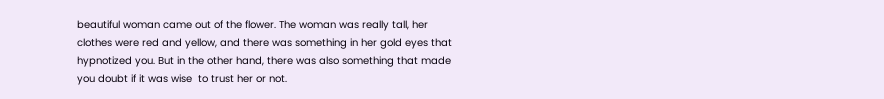beautiful woman came out of the flower. The woman was really tall, her clothes were red and yellow, and there was something in her gold eyes that hypnotized you. But in the other hand, there was also something that made you doubt if it was wise  to trust her or not.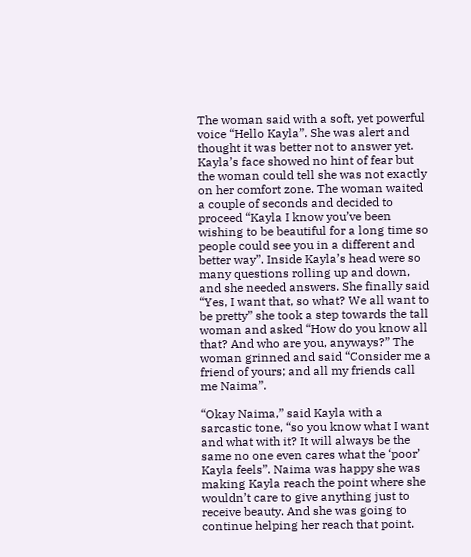The woman said with a soft, yet powerful voice “Hello Kayla”. She was alert and thought it was better not to answer yet. Kayla’s face showed no hint of fear but the woman could tell she was not exactly on her comfort zone. The woman waited a couple of seconds and decided to proceed “Kayla I know you’ve been wishing to be beautiful for a long time so people could see you in a different and better way”. Inside Kayla’s head were so many questions rolling up and down, and she needed answers. She finally said “Yes, I want that, so what? We all want to be pretty” she took a step towards the tall woman and asked “How do you know all that? And who are you, anyways?” The woman grinned and said “Consider me a friend of yours; and all my friends call me Naima”.

“Okay Naima,” said Kayla with a sarcastic tone, “so you know what I want and what with it? It will always be the same no one even cares what the ‘poor’ Kayla feels”. Naima was happy she was making Kayla reach the point where she wouldn’t care to give anything just to receive beauty. And she was going to continue helping her reach that point.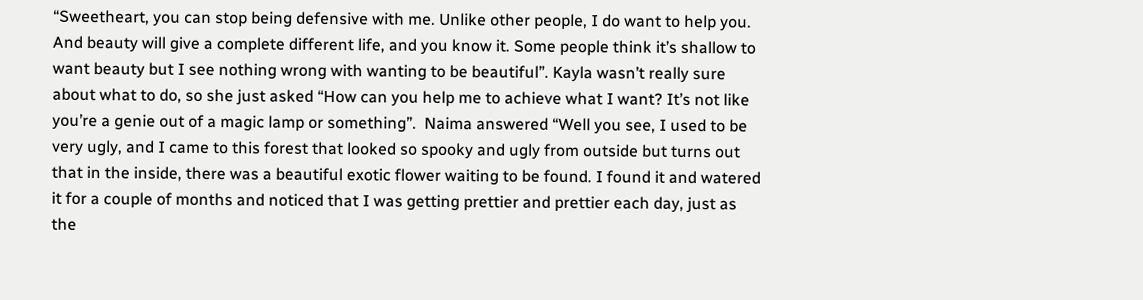“Sweetheart, you can stop being defensive with me. Unlike other people, I do want to help you. And beauty will give a complete different life, and you know it. Some people think it’s shallow to want beauty but I see nothing wrong with wanting to be beautiful”. Kayla wasn’t really sure about what to do, so she just asked “How can you help me to achieve what I want? It’s not like you’re a genie out of a magic lamp or something”.  Naima answered “Well you see, I used to be very ugly, and I came to this forest that looked so spooky and ugly from outside but turns out that in the inside, there was a beautiful exotic flower waiting to be found. I found it and watered it for a couple of months and noticed that I was getting prettier and prettier each day, just as the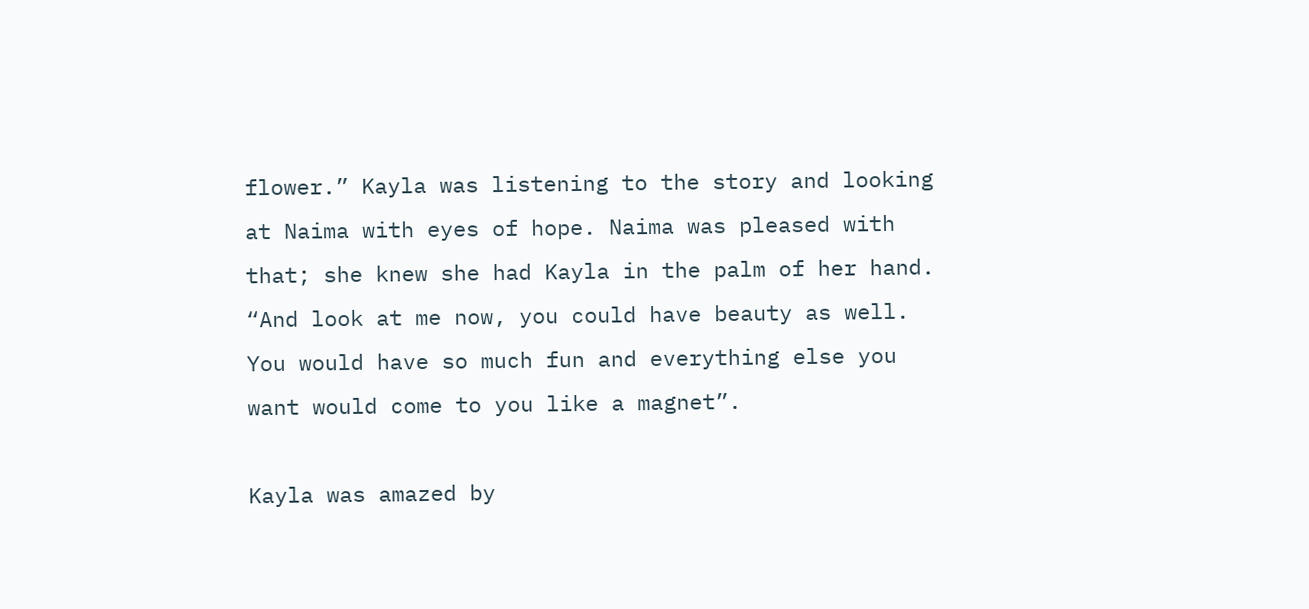flower.” Kayla was listening to the story and looking at Naima with eyes of hope. Naima was pleased with that; she knew she had Kayla in the palm of her hand. “And look at me now, you could have beauty as well. You would have so much fun and everything else you want would come to you like a magnet”.

Kayla was amazed by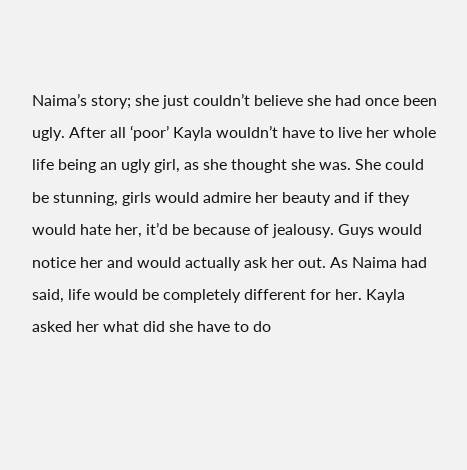Naima’s story; she just couldn’t believe she had once been ugly. After all ‘poor’ Kayla wouldn’t have to live her whole life being an ugly girl, as she thought she was. She could be stunning, girls would admire her beauty and if they would hate her, it’d be because of jealousy. Guys would notice her and would actually ask her out. As Naima had said, life would be completely different for her. Kayla asked her what did she have to do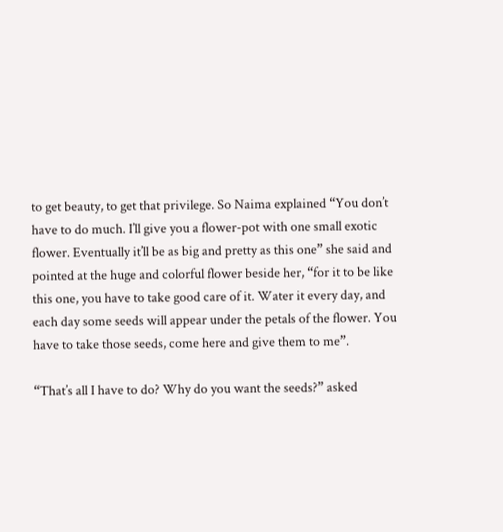to get beauty, to get that privilege. So Naima explained “You don’t have to do much. I’ll give you a flower-pot with one small exotic flower. Eventually it’ll be as big and pretty as this one” she said and pointed at the huge and colorful flower beside her, “for it to be like this one, you have to take good care of it. Water it every day, and each day some seeds will appear under the petals of the flower. You have to take those seeds, come here and give them to me”.

“That’s all I have to do? Why do you want the seeds?” asked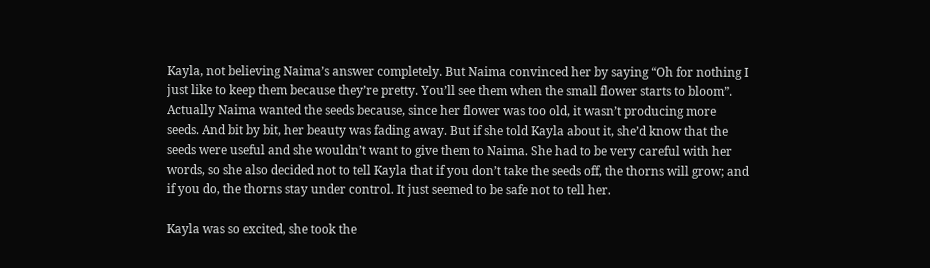Kayla, not believing Naima’s answer completely. But Naima convinced her by saying “Oh for nothing I just like to keep them because they’re pretty. You’ll see them when the small flower starts to bloom”. Actually Naima wanted the seeds because, since her flower was too old, it wasn’t producing more seeds. And bit by bit, her beauty was fading away. But if she told Kayla about it, she’d know that the seeds were useful and she wouldn’t want to give them to Naima. She had to be very careful with her words, so she also decided not to tell Kayla that if you don’t take the seeds off, the thorns will grow; and if you do, the thorns stay under control. It just seemed to be safe not to tell her.

Kayla was so excited, she took the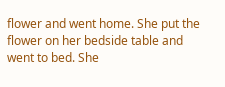flower and went home. She put the flower on her bedside table and went to bed. She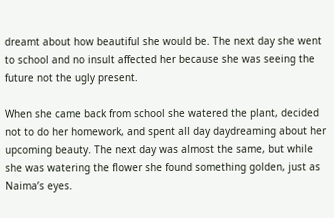dreamt about how beautiful she would be. The next day she went to school and no insult affected her because she was seeing the future not the ugly present.

When she came back from school she watered the plant, decided not to do her homework, and spent all day daydreaming about her upcoming beauty. The next day was almost the same, but while she was watering the flower she found something golden, just as Naima’s eyes.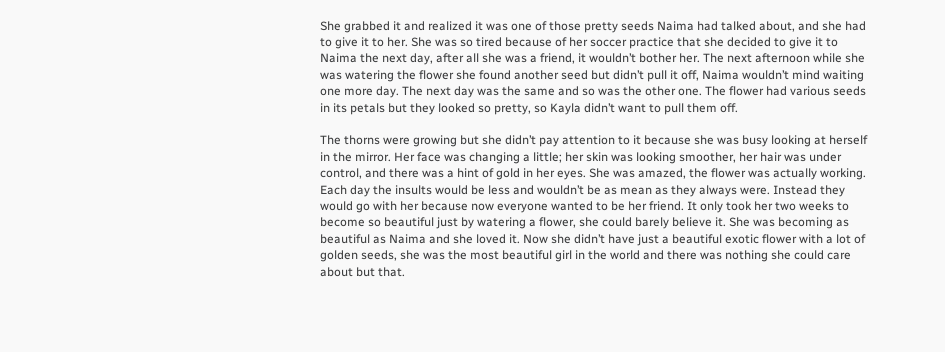She grabbed it and realized it was one of those pretty seeds Naima had talked about, and she had to give it to her. She was so tired because of her soccer practice that she decided to give it to Naima the next day, after all she was a friend, it wouldn’t bother her. The next afternoon while she was watering the flower she found another seed but didn’t pull it off, Naima wouldn’t mind waiting one more day. The next day was the same and so was the other one. The flower had various seeds in its petals but they looked so pretty, so Kayla didn’t want to pull them off.

The thorns were growing but she didn’t pay attention to it because she was busy looking at herself in the mirror. Her face was changing a little; her skin was looking smoother, her hair was under control, and there was a hint of gold in her eyes. She was amazed, the flower was actually working. Each day the insults would be less and wouldn’t be as mean as they always were. Instead they would go with her because now everyone wanted to be her friend. It only took her two weeks to become so beautiful just by watering a flower, she could barely believe it. She was becoming as beautiful as Naima and she loved it. Now she didn’t have just a beautiful exotic flower with a lot of golden seeds, she was the most beautiful girl in the world and there was nothing she could care about but that.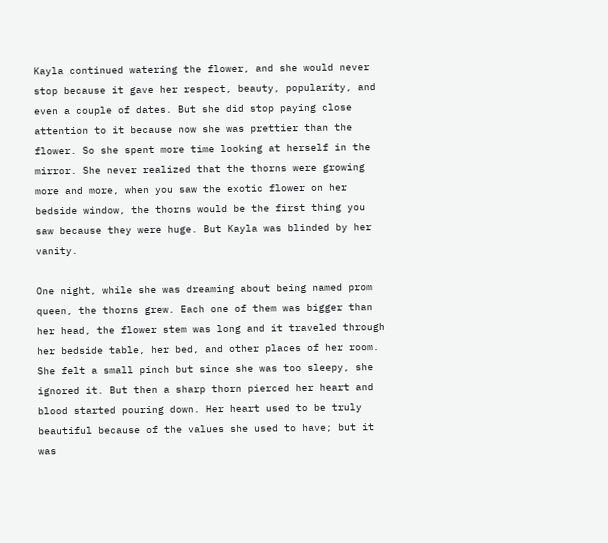Kayla continued watering the flower, and she would never stop because it gave her respect, beauty, popularity, and even a couple of dates. But she did stop paying close attention to it because now she was prettier than the flower. So she spent more time looking at herself in the mirror. She never realized that the thorns were growing more and more, when you saw the exotic flower on her bedside window, the thorns would be the first thing you saw because they were huge. But Kayla was blinded by her vanity.

One night, while she was dreaming about being named prom queen, the thorns grew. Each one of them was bigger than her head, the flower stem was long and it traveled through her bedside table, her bed, and other places of her room. She felt a small pinch but since she was too sleepy, she ignored it. But then a sharp thorn pierced her heart and blood started pouring down. Her heart used to be truly beautiful because of the values she used to have; but it was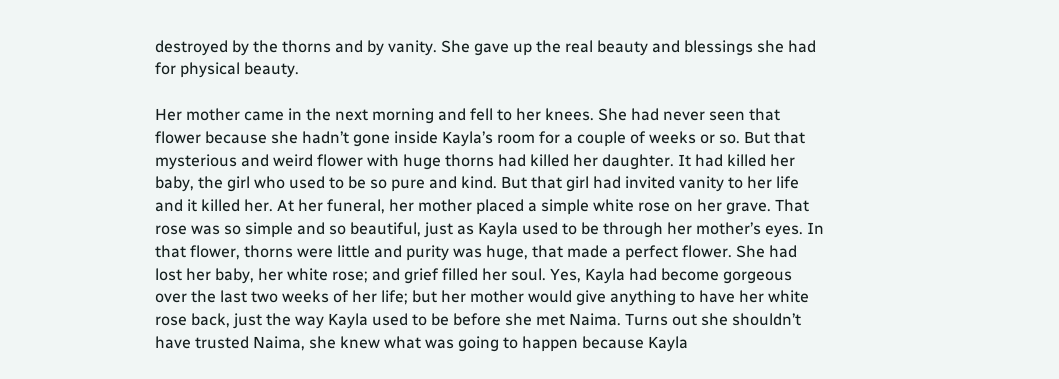destroyed by the thorns and by vanity. She gave up the real beauty and blessings she had for physical beauty.

Her mother came in the next morning and fell to her knees. She had never seen that flower because she hadn’t gone inside Kayla’s room for a couple of weeks or so. But that mysterious and weird flower with huge thorns had killed her daughter. It had killed her baby, the girl who used to be so pure and kind. But that girl had invited vanity to her life and it killed her. At her funeral, her mother placed a simple white rose on her grave. That rose was so simple and so beautiful, just as Kayla used to be through her mother’s eyes. In that flower, thorns were little and purity was huge, that made a perfect flower. She had lost her baby, her white rose; and grief filled her soul. Yes, Kayla had become gorgeous over the last two weeks of her life; but her mother would give anything to have her white rose back, just the way Kayla used to be before she met Naima. Turns out she shouldn’t have trusted Naima, she knew what was going to happen because Kayla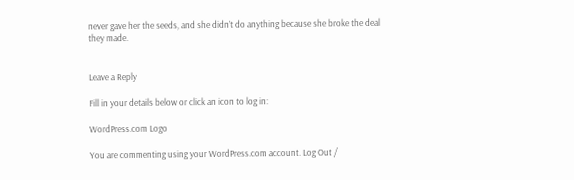never gave her the seeds, and she didn’t do anything because she broke the deal they made.


Leave a Reply

Fill in your details below or click an icon to log in:

WordPress.com Logo

You are commenting using your WordPress.com account. Log Out /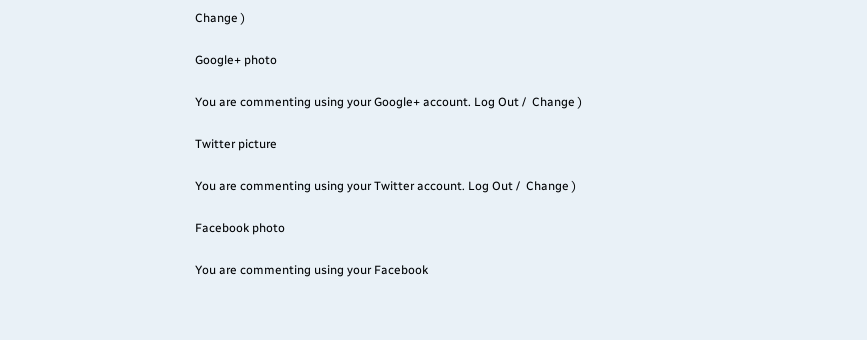Change )

Google+ photo

You are commenting using your Google+ account. Log Out /  Change )

Twitter picture

You are commenting using your Twitter account. Log Out /  Change )

Facebook photo

You are commenting using your Facebook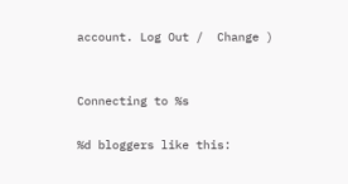account. Log Out /  Change )


Connecting to %s

%d bloggers like this: